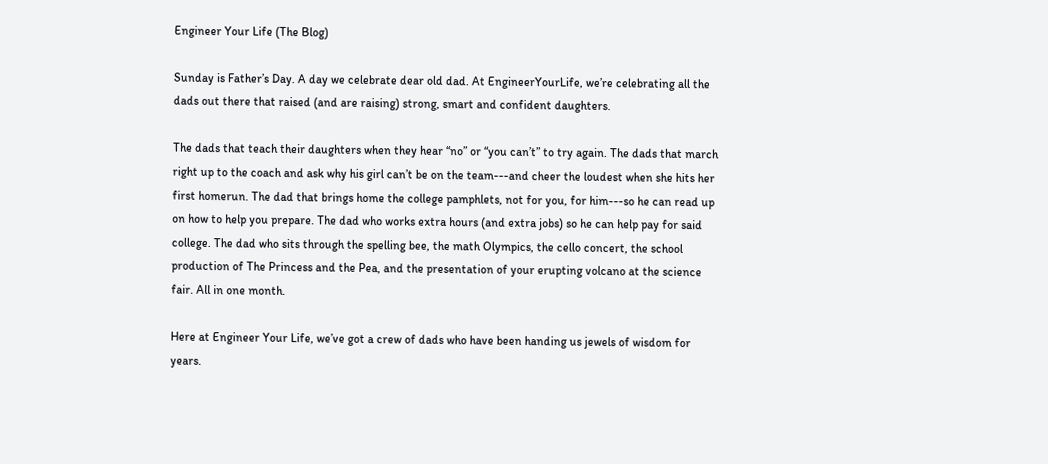Engineer Your Life (The Blog)

Sunday is Father’s Day. A day we celebrate dear old dad. At EngineerYourLife, we’re celebrating all the dads out there that raised (and are raising) strong, smart and confident daughters.

The dads that teach their daughters when they hear “no” or “you can’t” to try again. The dads that march right up to the coach and ask why his girl can’t be on the team---and cheer the loudest when she hits her first homerun. The dad that brings home the college pamphlets, not for you, for him---so he can read up on how to help you prepare. The dad who works extra hours (and extra jobs) so he can help pay for said college. The dad who sits through the spelling bee, the math Olympics, the cello concert, the school production of The Princess and the Pea, and the presentation of your erupting volcano at the science fair. All in one month.

Here at Engineer Your Life, we’ve got a crew of dads who have been handing us jewels of wisdom for years.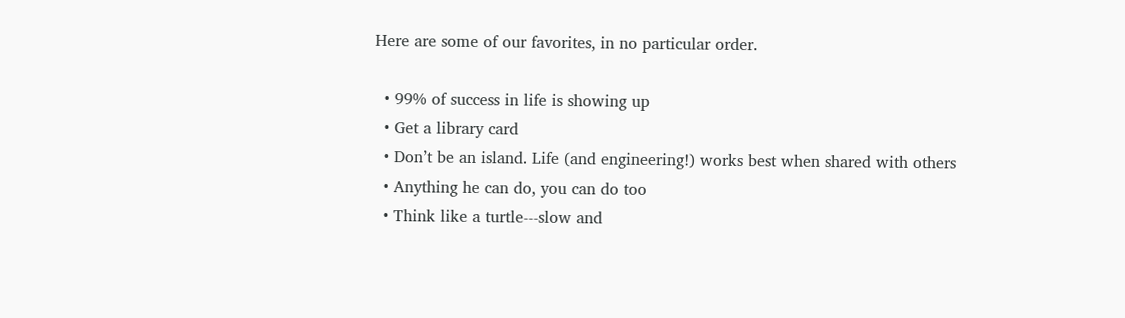Here are some of our favorites, in no particular order.

  • 99% of success in life is showing up
  • Get a library card
  • Don’t be an island. Life (and engineering!) works best when shared with others
  • Anything he can do, you can do too
  • Think like a turtle---slow and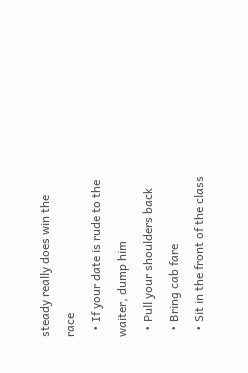steady really does win the race
  • If your date is rude to the waiter, dump him
  • Pull your shoulders back
  • Bring cab fare
  • Sit in the front of the class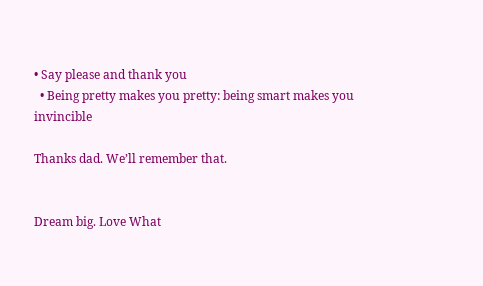• Say please and thank you
  • Being pretty makes you pretty: being smart makes you invincible

Thanks dad. We’ll remember that.


Dream big. Love What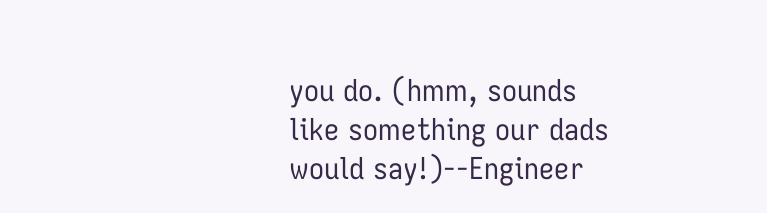you do. (hmm, sounds like something our dads would say!)--Engineer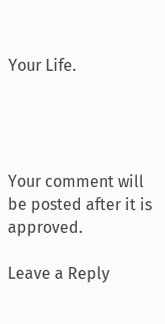Your Life.




Your comment will be posted after it is approved.

Leave a Reply